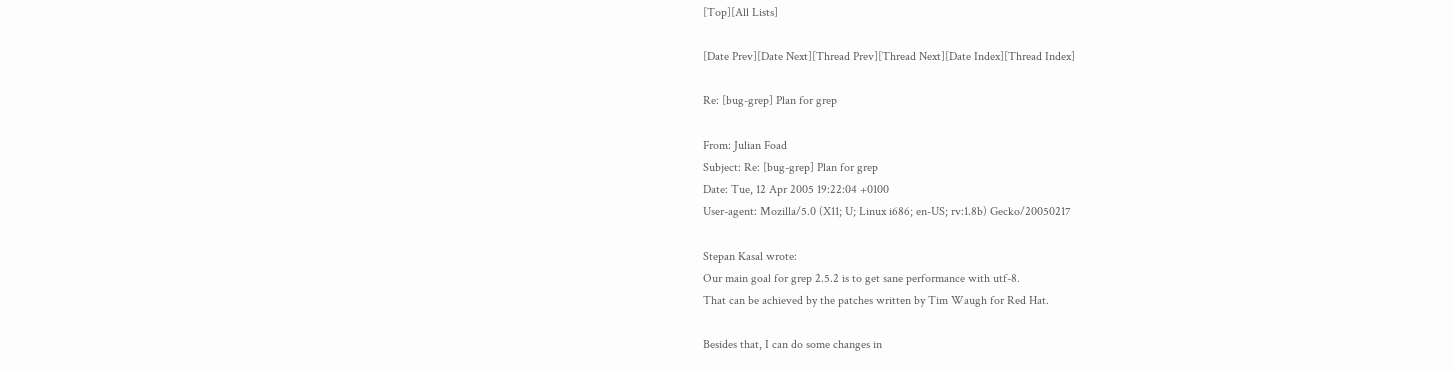[Top][All Lists]

[Date Prev][Date Next][Thread Prev][Thread Next][Date Index][Thread Index]

Re: [bug-grep] Plan for grep

From: Julian Foad
Subject: Re: [bug-grep] Plan for grep
Date: Tue, 12 Apr 2005 19:22:04 +0100
User-agent: Mozilla/5.0 (X11; U; Linux i686; en-US; rv:1.8b) Gecko/20050217

Stepan Kasal wrote:
Our main goal for grep 2.5.2 is to get sane performance with utf-8.
That can be achieved by the patches written by Tim Waugh for Red Hat.

Besides that, I can do some changes in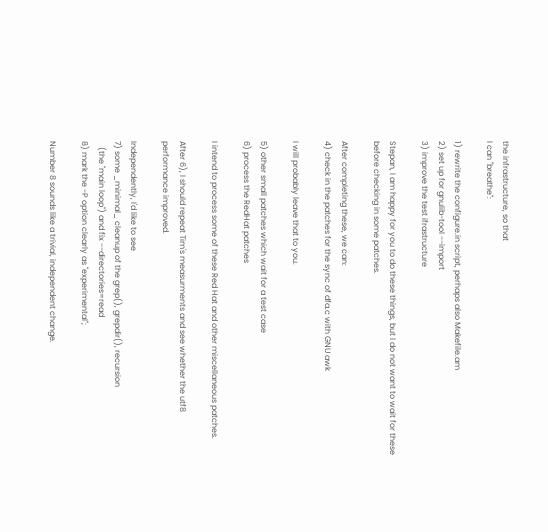the infrastructure, so that
I can "breathe":

1) rewrite the configure.in script, perhaps also Makefile.am
2) set up for gnulib-tool --import
3) improve the test ifrastructure

Stepan, I am happy for you to do these things, but I do not want to wait for these before checking in some patches.

After completing these, we can:
4) check in the patches for the sync of dfa.c with GNU awk

I will probably leave that to you.

5) other small patches which wait for a test case
6) process the RedHat patches

I intend to process some of these Red Hat and other miscellaneous patches.

After 6), I should repeat Tim's measurments and see whether the utf8
performance improved.

Independently, I'd like to see
7) some _minimal_ cleanup of the grep(), grepdir(), recursion
   (the "main loop") and fix --directories=read
8) mark the -P option clearly as "experimental";

Number 8 sounds like a trivial, independent change.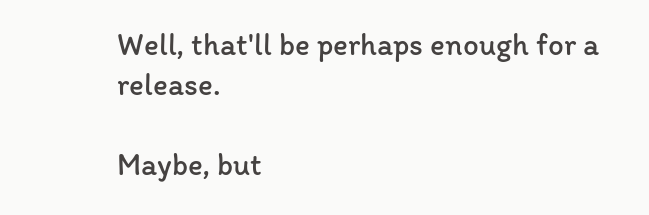Well, that'll be perhaps enough for a release.

Maybe, but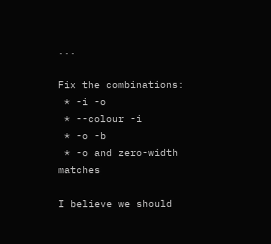...

Fix the combinations:
 * -i -o
 * --colour -i
 * -o -b
 * -o and zero-width matches

I believe we should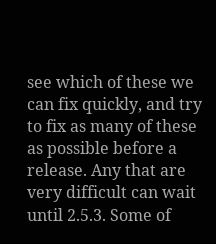see which of these we can fix quickly, and try to fix as many of these as possible before a release. Any that are very difficult can wait until 2.5.3. Some of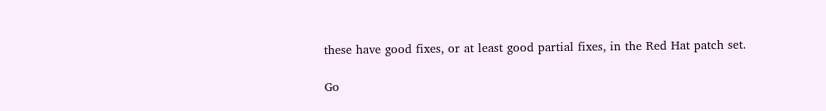these have good fixes, or at least good partial fixes, in the Red Hat patch set.

Go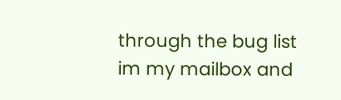through the bug list im my mailbox and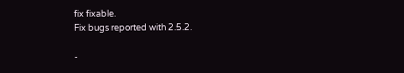fix fixable.
Fix bugs reported with 2.5.2.

-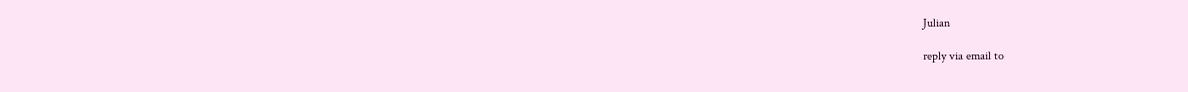Julian

reply via email to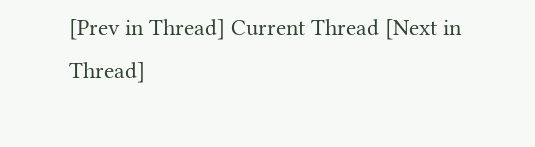[Prev in Thread] Current Thread [Next in Thread]